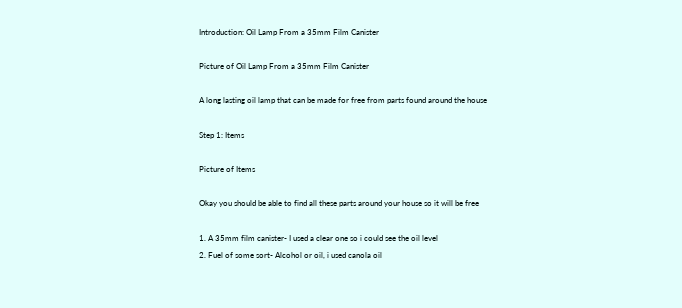Introduction: Oil Lamp From a 35mm Film Canister

Picture of Oil Lamp From a 35mm Film Canister

A long lasting oil lamp that can be made for free from parts found around the house

Step 1: Items

Picture of Items

Okay you should be able to find all these parts around your house so it will be free

1. A 35mm film canister- I used a clear one so i could see the oil level
2. Fuel of some sort- Alcohol or oil, i used canola oil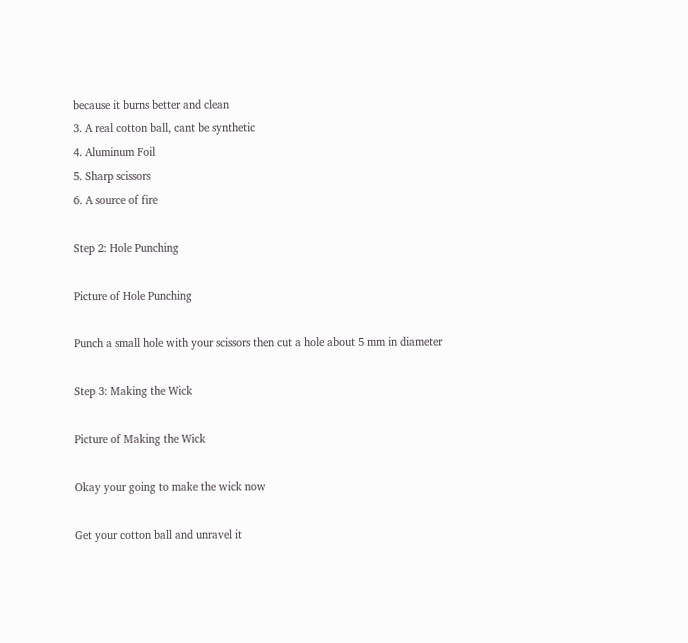because it burns better and clean
3. A real cotton ball, cant be synthetic
4. Aluminum Foil
5. Sharp scissors
6. A source of fire

Step 2: Hole Punching

Picture of Hole Punching

Punch a small hole with your scissors then cut a hole about 5 mm in diameter

Step 3: Making the Wick

Picture of Making the Wick

Okay your going to make the wick now

Get your cotton ball and unravel it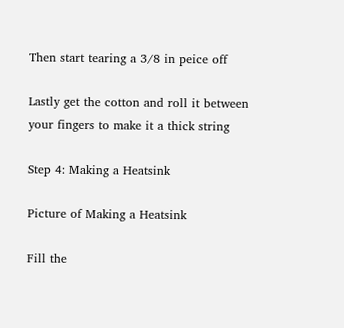Then start tearing a 3/8 in peice off

Lastly get the cotton and roll it between your fingers to make it a thick string

Step 4: Making a Heatsink

Picture of Making a Heatsink

Fill the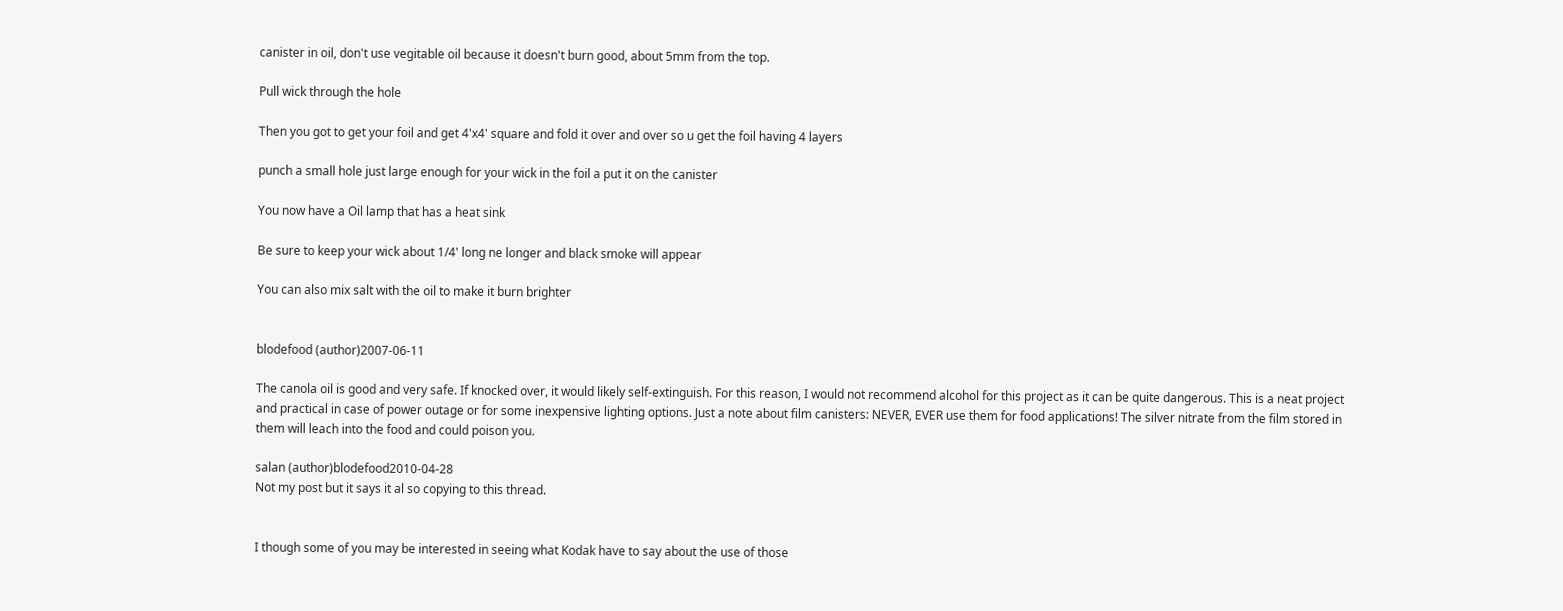canister in oil, don't use vegitable oil because it doesn't burn good, about 5mm from the top.

Pull wick through the hole

Then you got to get your foil and get 4'x4' square and fold it over and over so u get the foil having 4 layers

punch a small hole just large enough for your wick in the foil a put it on the canister

You now have a Oil lamp that has a heat sink

Be sure to keep your wick about 1/4' long ne longer and black smoke will appear

You can also mix salt with the oil to make it burn brighter


blodefood (author)2007-06-11

The canola oil is good and very safe. If knocked over, it would likely self-extinguish. For this reason, I would not recommend alcohol for this project as it can be quite dangerous. This is a neat project and practical in case of power outage or for some inexpensive lighting options. Just a note about film canisters: NEVER, EVER use them for food applications! The silver nitrate from the film stored in them will leach into the food and could poison you.

salan (author)blodefood2010-04-28
Not my post but it says it al so copying to this thread.


I though some of you may be interested in seeing what Kodak have to say about the use of those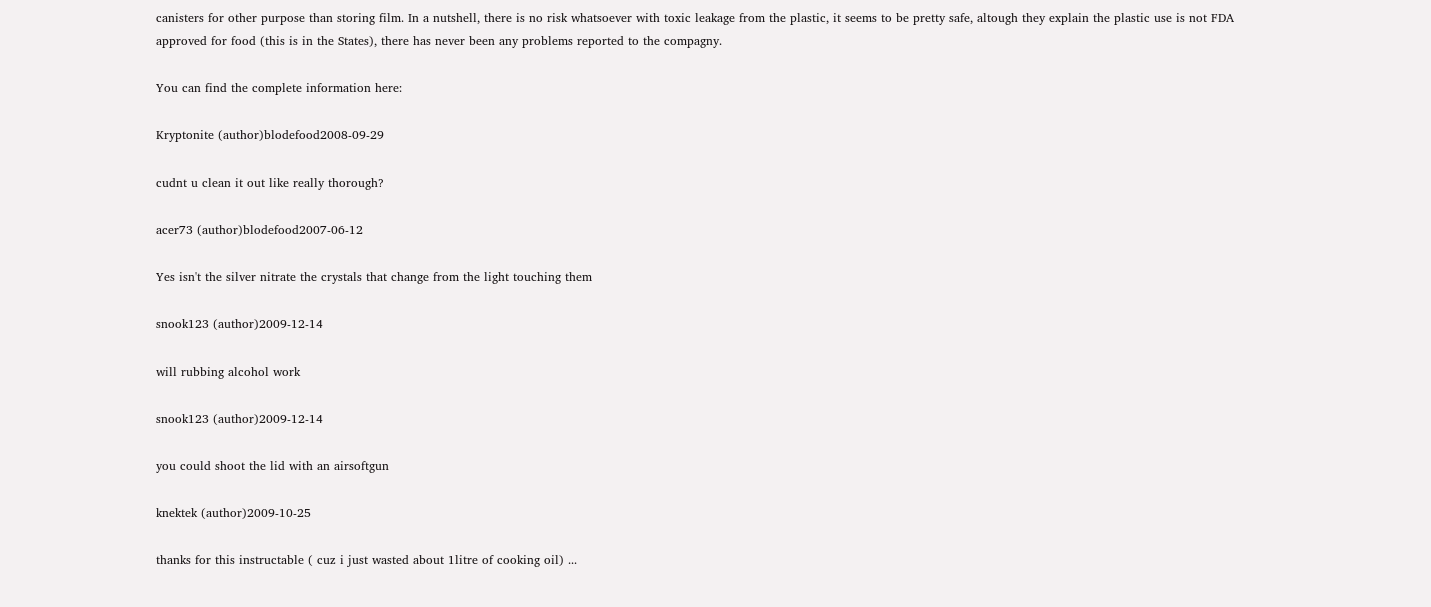canisters for other purpose than storing film. In a nutshell, there is no risk whatsoever with toxic leakage from the plastic, it seems to be pretty safe, altough they explain the plastic use is not FDA approved for food (this is in the States), there has never been any problems reported to the compagny.

You can find the complete information here:

Kryptonite (author)blodefood2008-09-29

cudnt u clean it out like really thorough?

acer73 (author)blodefood2007-06-12

Yes isn't the silver nitrate the crystals that change from the light touching them

snook123 (author)2009-12-14

will rubbing alcohol work

snook123 (author)2009-12-14

you could shoot the lid with an airsoftgun

knektek (author)2009-10-25

thanks for this instructable ( cuz i just wasted about 1litre of cooking oil) ...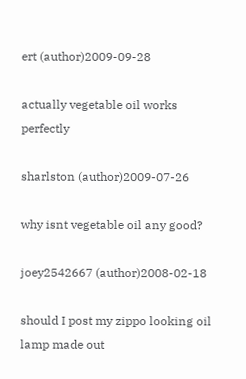ert (author)2009-09-28

actually vegetable oil works perfectly

sharlston (author)2009-07-26

why isnt vegetable oil any good?

joey2542667 (author)2008-02-18

should I post my zippo looking oil lamp made out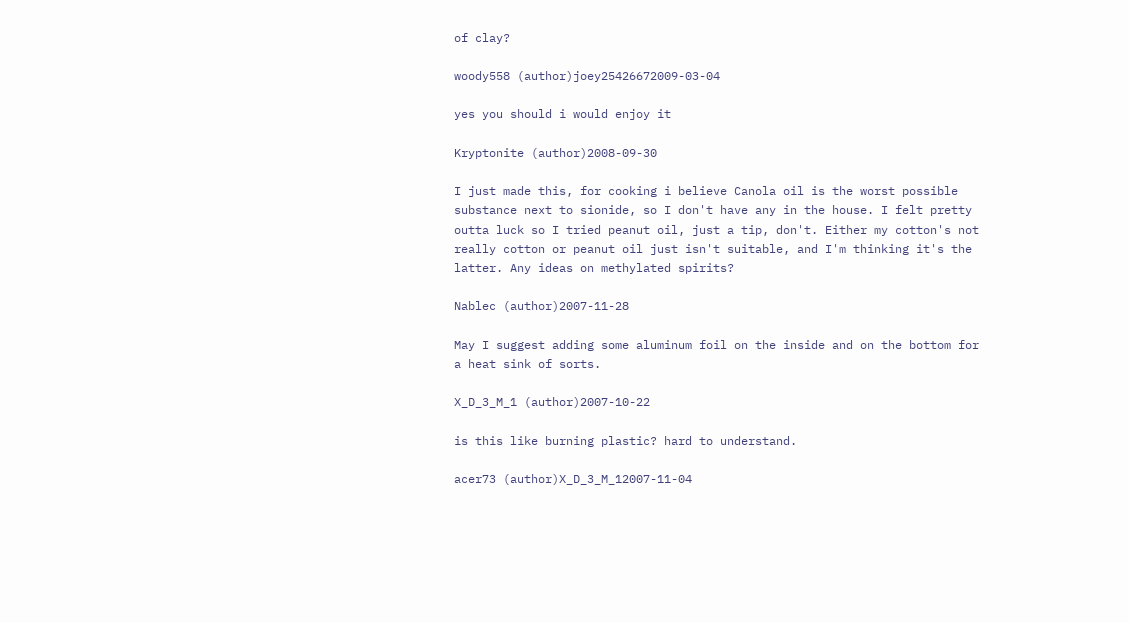of clay?

woody558 (author)joey25426672009-03-04

yes you should i would enjoy it

Kryptonite (author)2008-09-30

I just made this, for cooking i believe Canola oil is the worst possible substance next to sionide, so I don't have any in the house. I felt pretty outta luck so I tried peanut oil, just a tip, don't. Either my cotton's not really cotton or peanut oil just isn't suitable, and I'm thinking it's the latter. Any ideas on methylated spirits?

Nablec (author)2007-11-28

May I suggest adding some aluminum foil on the inside and on the bottom for a heat sink of sorts.

X_D_3_M_1 (author)2007-10-22

is this like burning plastic? hard to understand.

acer73 (author)X_D_3_M_12007-11-04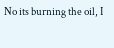No its burning the oil, I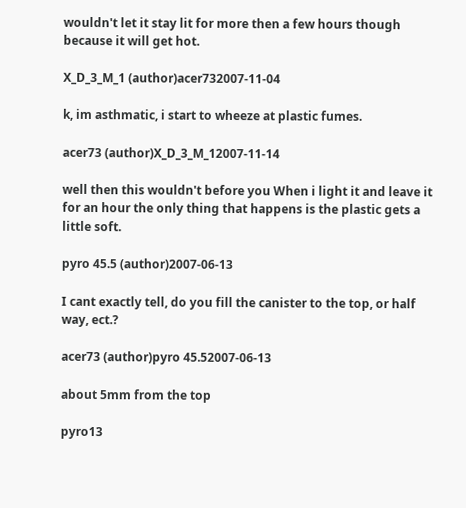wouldn't let it stay lit for more then a few hours though because it will get hot.

X_D_3_M_1 (author)acer732007-11-04

k, im asthmatic, i start to wheeze at plastic fumes.

acer73 (author)X_D_3_M_12007-11-14

well then this wouldn't before you When i light it and leave it for an hour the only thing that happens is the plastic gets a little soft.

pyro 45.5 (author)2007-06-13

I cant exactly tell, do you fill the canister to the top, or half way, ect.?

acer73 (author)pyro 45.52007-06-13

about 5mm from the top

pyro13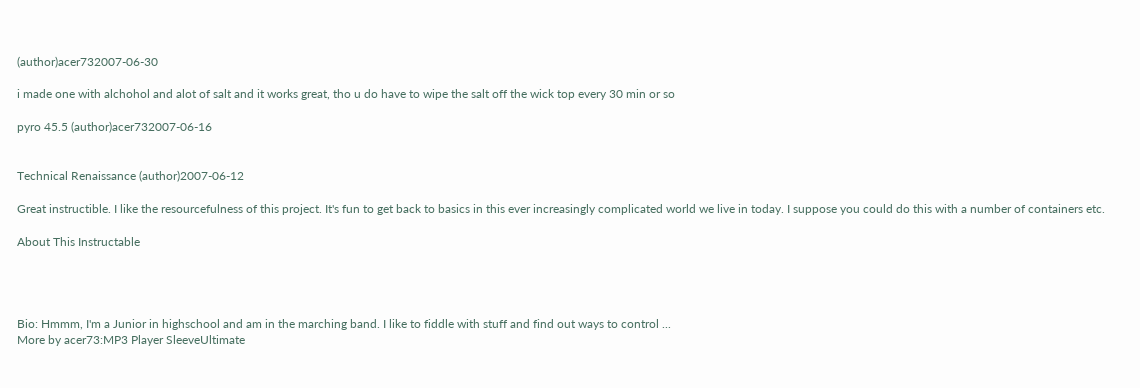(author)acer732007-06-30

i made one with alchohol and alot of salt and it works great, tho u do have to wipe the salt off the wick top every 30 min or so

pyro 45.5 (author)acer732007-06-16


Technical Renaissance (author)2007-06-12

Great instructible. I like the resourcefulness of this project. It's fun to get back to basics in this ever increasingly complicated world we live in today. I suppose you could do this with a number of containers etc.

About This Instructable




Bio: Hmmm, I'm a Junior in highschool and am in the marching band. I like to fiddle with stuff and find out ways to control ...
More by acer73:MP3 Player SleeveUltimate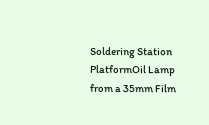Soldering Station PlatformOil Lamp from a 35mm Film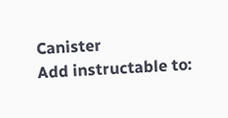Canister
Add instructable to: